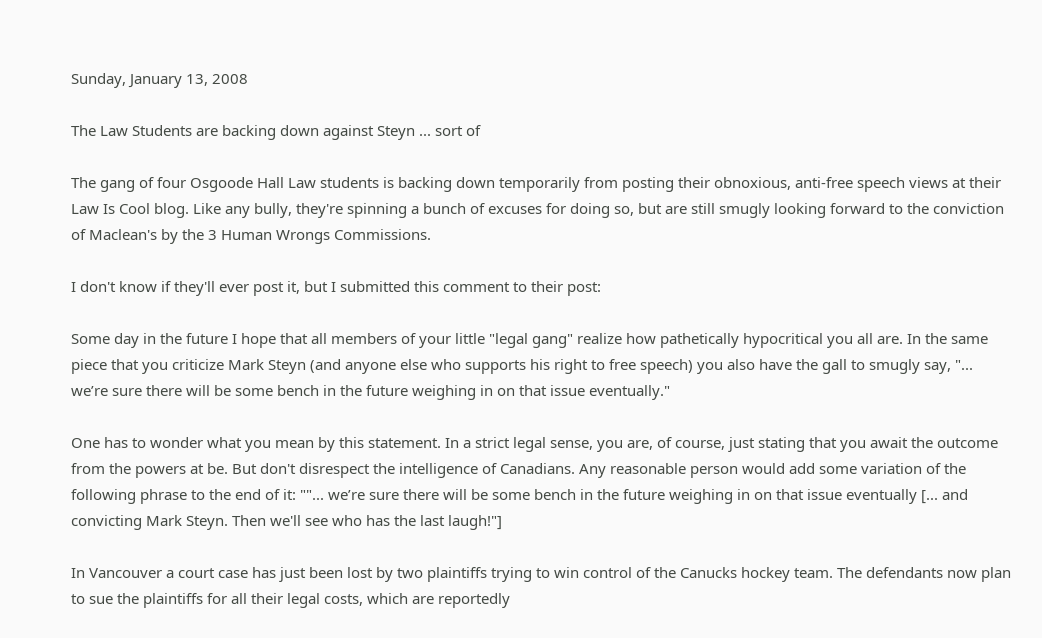Sunday, January 13, 2008

The Law Students are backing down against Steyn ... sort of

The gang of four Osgoode Hall Law students is backing down temporarily from posting their obnoxious, anti-free speech views at their Law Is Cool blog. Like any bully, they're spinning a bunch of excuses for doing so, but are still smugly looking forward to the conviction of Maclean's by the 3 Human Wrongs Commissions.

I don't know if they'll ever post it, but I submitted this comment to their post:

Some day in the future I hope that all members of your little "legal gang" realize how pathetically hypocritical you all are. In the same piece that you criticize Mark Steyn (and anyone else who supports his right to free speech) you also have the gall to smugly say, "... we’re sure there will be some bench in the future weighing in on that issue eventually."

One has to wonder what you mean by this statement. In a strict legal sense, you are, of course, just stating that you await the outcome from the powers at be. But don't disrespect the intelligence of Canadians. Any reasonable person would add some variation of the following phrase to the end of it: ""... we’re sure there will be some bench in the future weighing in on that issue eventually [... and convicting Mark Steyn. Then we'll see who has the last laugh!"]

In Vancouver a court case has just been lost by two plaintiffs trying to win control of the Canucks hockey team. The defendants now plan to sue the plaintiffs for all their legal costs, which are reportedly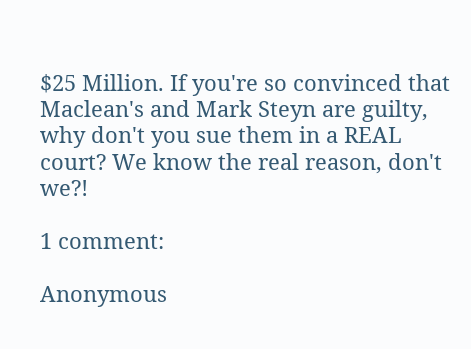$25 Million. If you're so convinced that Maclean's and Mark Steyn are guilty, why don't you sue them in a REAL court? We know the real reason, don't we?!

1 comment:

Anonymous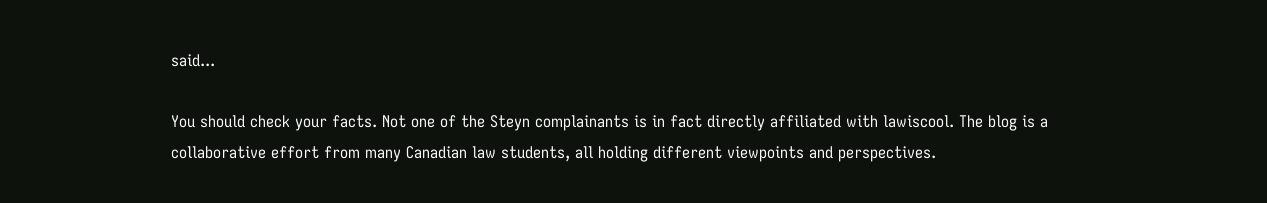said...

You should check your facts. Not one of the Steyn complainants is in fact directly affiliated with lawiscool. The blog is a collaborative effort from many Canadian law students, all holding different viewpoints and perspectives.